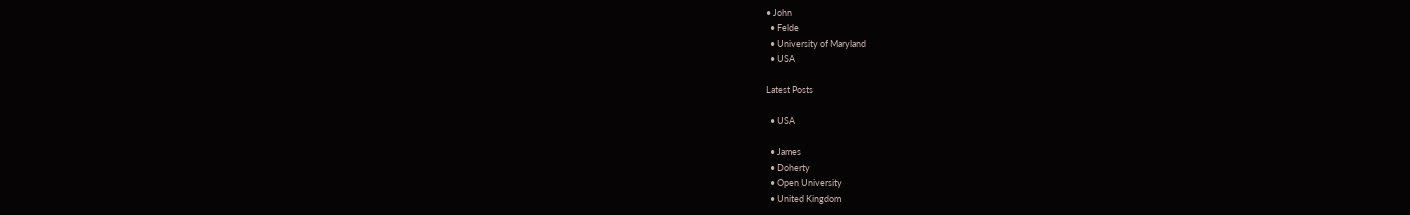• John
  • Felde
  • University of Maryland
  • USA

Latest Posts

  • USA

  • James
  • Doherty
  • Open University
  • United Kingdom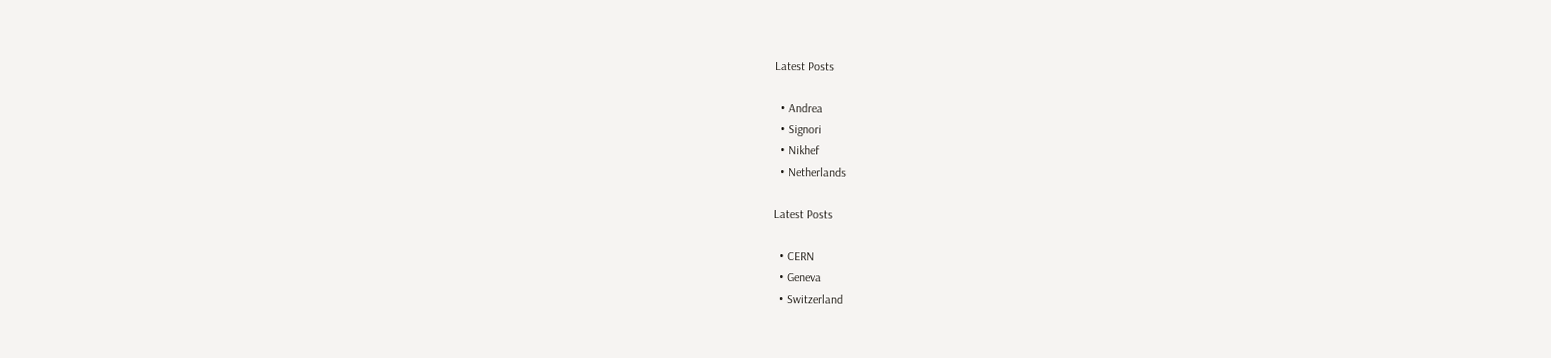Latest Posts

  • Andrea
  • Signori
  • Nikhef
  • Netherlands

Latest Posts

  • CERN
  • Geneva
  • Switzerland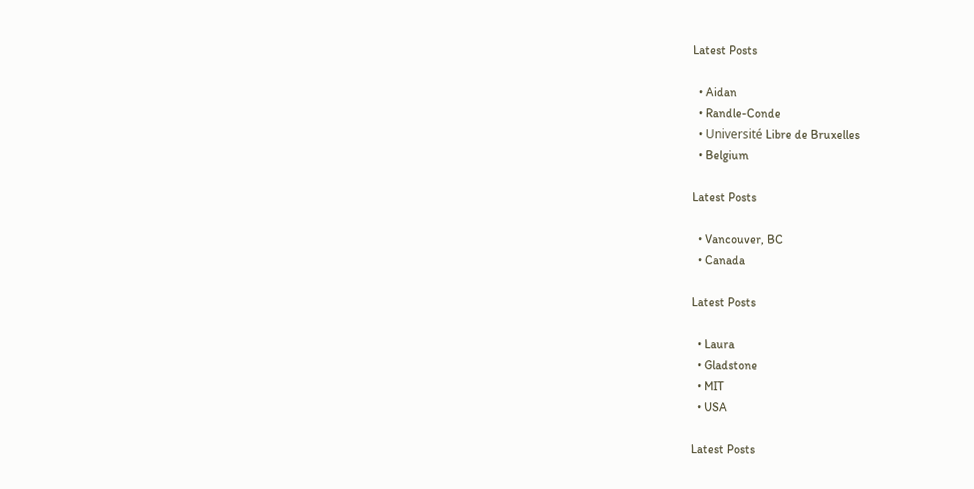Latest Posts

  • Aidan
  • Randle-Conde
  • Université Libre de Bruxelles
  • Belgium

Latest Posts

  • Vancouver, BC
  • Canada

Latest Posts

  • Laura
  • Gladstone
  • MIT
  • USA

Latest Posts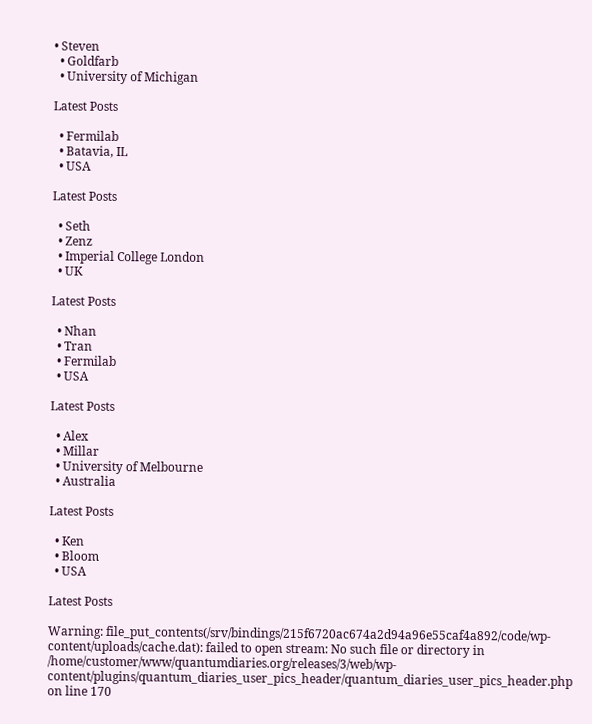• Steven
  • Goldfarb
  • University of Michigan

Latest Posts

  • Fermilab
  • Batavia, IL
  • USA

Latest Posts

  • Seth
  • Zenz
  • Imperial College London
  • UK

Latest Posts

  • Nhan
  • Tran
  • Fermilab
  • USA

Latest Posts

  • Alex
  • Millar
  • University of Melbourne
  • Australia

Latest Posts

  • Ken
  • Bloom
  • USA

Latest Posts

Warning: file_put_contents(/srv/bindings/215f6720ac674a2d94a96e55caf4a892/code/wp-content/uploads/cache.dat): failed to open stream: No such file or directory in /home/customer/www/quantumdiaries.org/releases/3/web/wp-content/plugins/quantum_diaries_user_pics_header/quantum_diaries_user_pics_header.php on line 170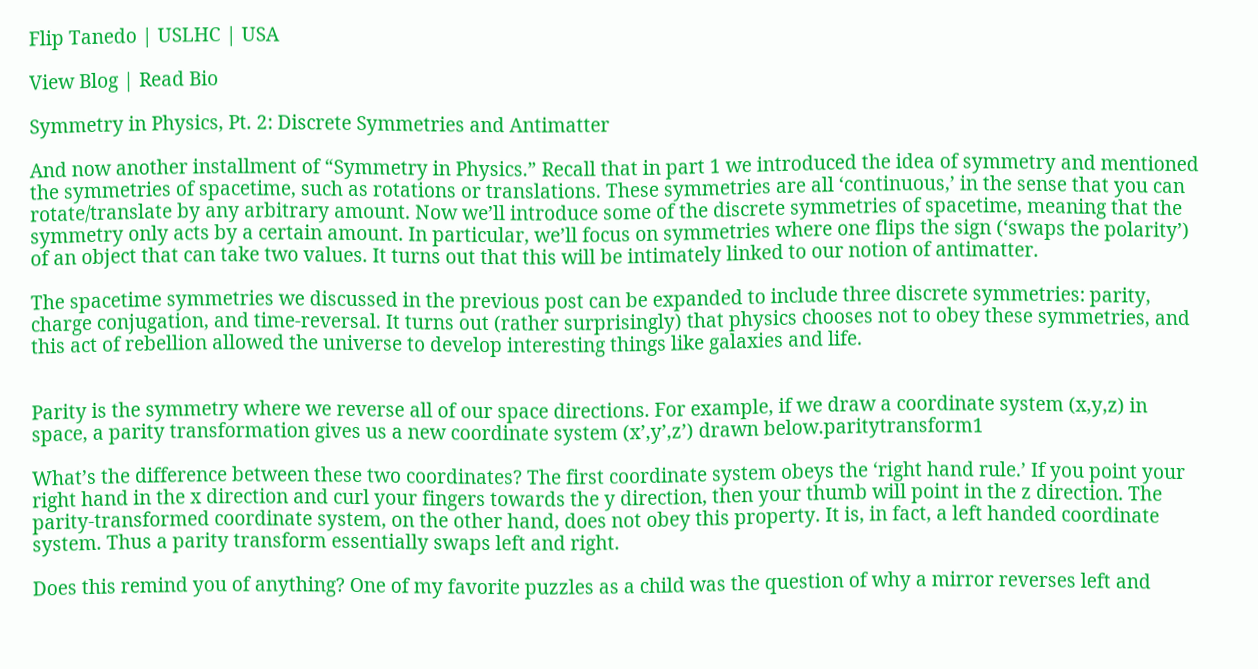Flip Tanedo | USLHC | USA

View Blog | Read Bio

Symmetry in Physics, Pt. 2: Discrete Symmetries and Antimatter

And now another installment of “Symmetry in Physics.” Recall that in part 1 we introduced the idea of symmetry and mentioned the symmetries of spacetime, such as rotations or translations. These symmetries are all ‘continuous,’ in the sense that you can rotate/translate by any arbitrary amount. Now we’ll introduce some of the discrete symmetries of spacetime, meaning that the symmetry only acts by a certain amount. In particular, we’ll focus on symmetries where one flips the sign (‘swaps the polarity’) of an object that can take two values. It turns out that this will be intimately linked to our notion of antimatter.

The spacetime symmetries we discussed in the previous post can be expanded to include three discrete symmetries: parity, charge conjugation, and time-reversal. It turns out (rather surprisingly) that physics chooses not to obey these symmetries, and this act of rebellion allowed the universe to develop interesting things like galaxies and life.


Parity is the symmetry where we reverse all of our space directions. For example, if we draw a coordinate system (x,y,z) in space, a parity transformation gives us a new coordinate system (x’,y’,z’) drawn below.paritytransform1

What’s the difference between these two coordinates? The first coordinate system obeys the ‘right hand rule.’ If you point your right hand in the x direction and curl your fingers towards the y direction, then your thumb will point in the z direction. The parity-transformed coordinate system, on the other hand, does not obey this property. It is, in fact, a left handed coordinate system. Thus a parity transform essentially swaps left and right.

Does this remind you of anything? One of my favorite puzzles as a child was the question of why a mirror reverses left and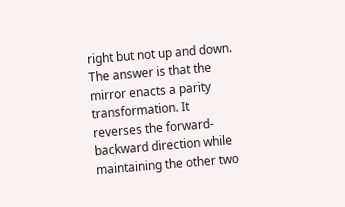right but not up and down. The answer is that the mirror enacts a parity transformation. It reverses the forward-backward direction while maintaining the other two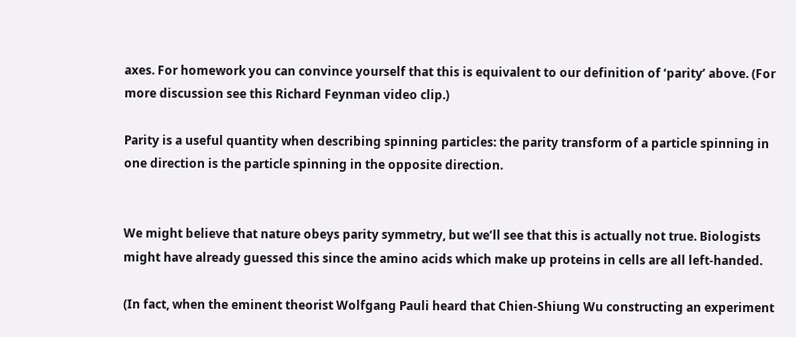axes. For homework you can convince yourself that this is equivalent to our definition of ‘parity’ above. (For more discussion see this Richard Feynman video clip.)

Parity is a useful quantity when describing spinning particles: the parity transform of a particle spinning in one direction is the particle spinning in the opposite direction.


We might believe that nature obeys parity symmetry, but we’ll see that this is actually not true. Biologists might have already guessed this since the amino acids which make up proteins in cells are all left-handed.

(In fact, when the eminent theorist Wolfgang Pauli heard that Chien-Shiung Wu constructing an experiment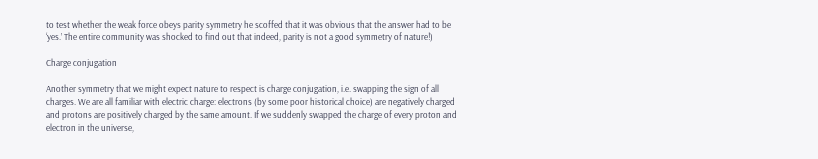to test whether the weak force obeys parity symmetry he scoffed that it was obvious that the answer had to be ‘yes.’ The entire community was shocked to find out that indeed, parity is not a good symmetry of nature!)

Charge conjugation

Another symmetry that we might expect nature to respect is charge conjugation, i.e. swapping the sign of all charges. We are all familiar with electric charge: electrons (by some poor historical choice) are negatively charged and protons are positively charged by the same amount. If we suddenly swapped the charge of every proton and electron in the universe,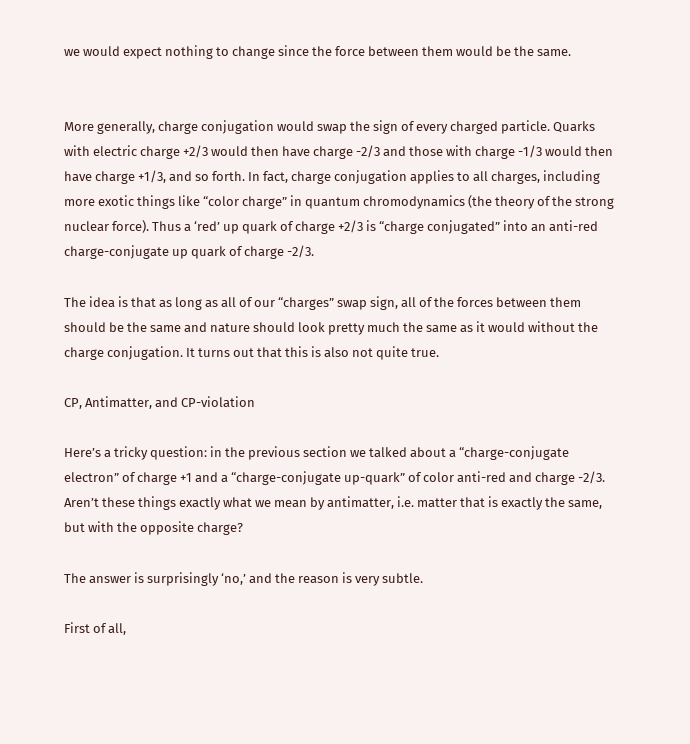we would expect nothing to change since the force between them would be the same.


More generally, charge conjugation would swap the sign of every charged particle. Quarks with electric charge +2/3 would then have charge -2/3 and those with charge -1/3 would then have charge +1/3, and so forth. In fact, charge conjugation applies to all charges, including more exotic things like “color charge” in quantum chromodynamics (the theory of the strong nuclear force). Thus a ‘red’ up quark of charge +2/3 is “charge conjugated” into an anti-red charge-conjugate up quark of charge -2/3.

The idea is that as long as all of our “charges” swap sign, all of the forces between them should be the same and nature should look pretty much the same as it would without the charge conjugation. It turns out that this is also not quite true.

CP, Antimatter, and CP-violation

Here’s a tricky question: in the previous section we talked about a “charge-conjugate electron” of charge +1 and a “charge-conjugate up-quark” of color anti-red and charge -2/3. Aren’t these things exactly what we mean by antimatter, i.e. matter that is exactly the same, but with the opposite charge?

The answer is surprisingly ‘no,’ and the reason is very subtle.

First of all,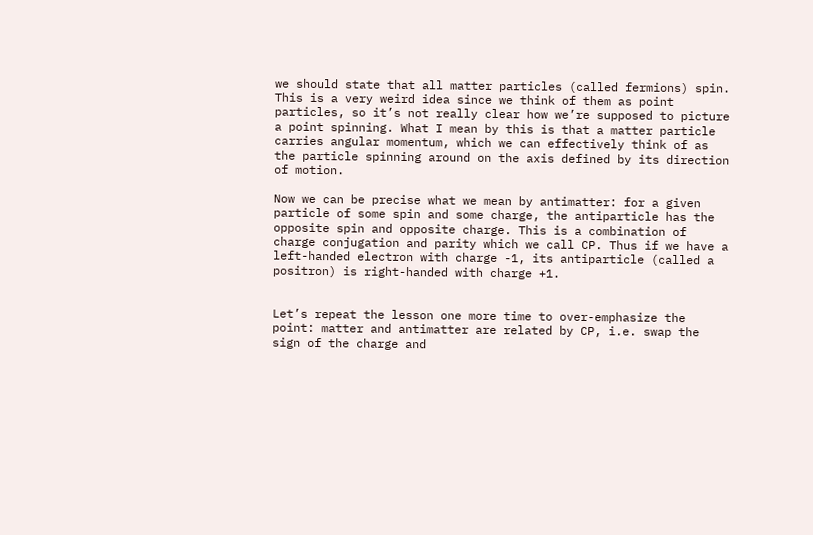we should state that all matter particles (called fermions) spin. This is a very weird idea since we think of them as point particles, so it’s not really clear how we’re supposed to picture a point spinning. What I mean by this is that a matter particle carries angular momentum, which we can effectively think of as the particle spinning around on the axis defined by its direction of motion.

Now we can be precise what we mean by antimatter: for a given particle of some spin and some charge, the antiparticle has the opposite spin and opposite charge. This is a combination of charge conjugation and parity which we call CP. Thus if we have a left-handed electron with charge -1, its antiparticle (called a positron) is right-handed with charge +1.


Let’s repeat the lesson one more time to over-emphasize the point: matter and antimatter are related by CP, i.e. swap the sign of the charge and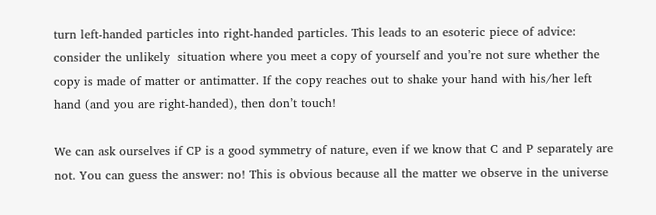turn left-handed particles into right-handed particles. This leads to an esoteric piece of advice: consider the unlikely  situation where you meet a copy of yourself and you’re not sure whether the copy is made of matter or antimatter. If the copy reaches out to shake your hand with his/her left hand (and you are right-handed), then don’t touch!

We can ask ourselves if CP is a good symmetry of nature, even if we know that C and P separately are not. You can guess the answer: no! This is obvious because all the matter we observe in the universe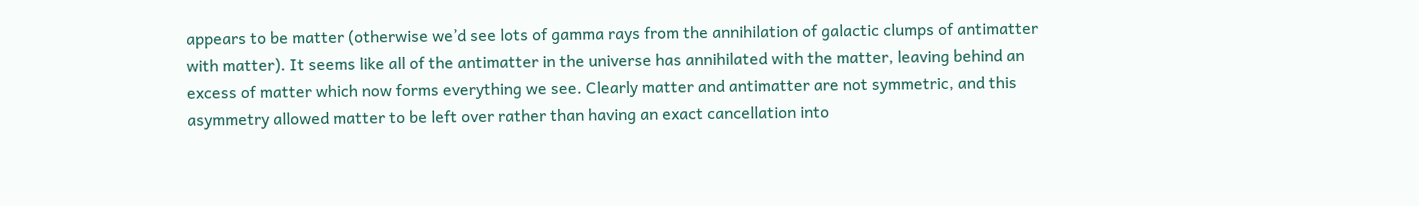appears to be matter (otherwise we’d see lots of gamma rays from the annihilation of galactic clumps of antimatter with matter). It seems like all of the antimatter in the universe has annihilated with the matter, leaving behind an excess of matter which now forms everything we see. Clearly matter and antimatter are not symmetric, and this asymmetry allowed matter to be left over rather than having an exact cancellation into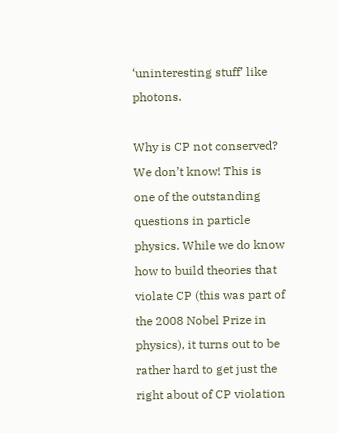‘uninteresting stuff’ like photons.

Why is CP not conserved? We don’t know! This is one of the outstanding questions in particle physics. While we do know how to build theories that violate CP (this was part of the 2008 Nobel Prize in physics), it turns out to be rather hard to get just the right about of CP violation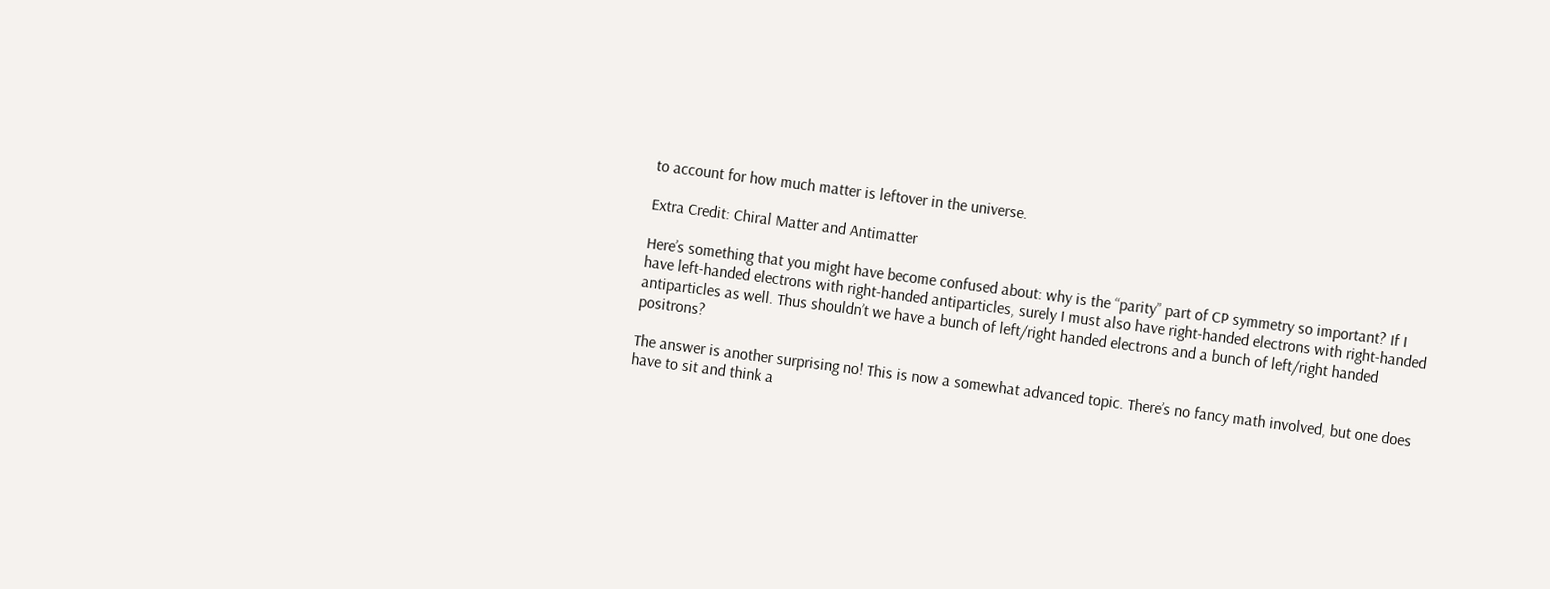to account for how much matter is leftover in the universe.

Extra Credit: Chiral Matter and Antimatter

Here’s something that you might have become confused about: why is the “parity” part of CP symmetry so important? If I have left-handed electrons with right-handed antiparticles, surely I must also have right-handed electrons with right-handed antiparticles as well. Thus shouldn’t we have a bunch of left/right handed electrons and a bunch of left/right handed positrons?

The answer is another surprising no! This is now a somewhat advanced topic. There’s no fancy math involved, but one does have to sit and think a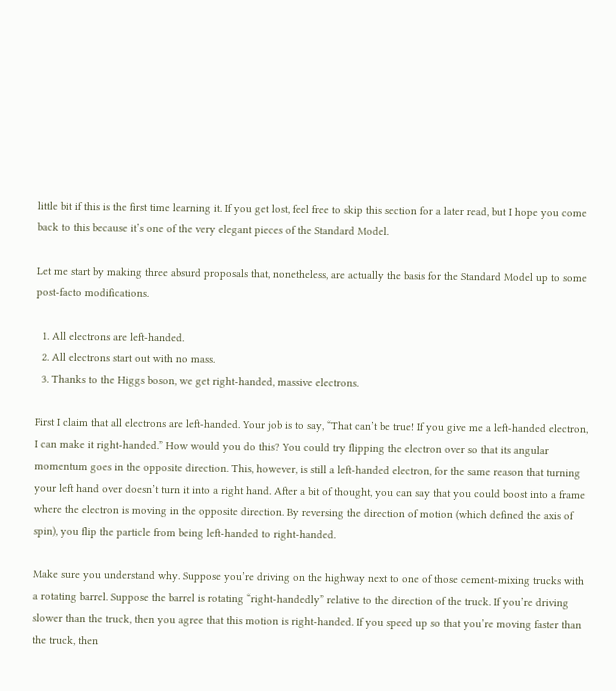little bit if this is the first time learning it. If you get lost, feel free to skip this section for a later read, but I hope you come back to this because it’s one of the very elegant pieces of the Standard Model.

Let me start by making three absurd proposals that, nonetheless, are actually the basis for the Standard Model up to some post-facto modifications.

  1. All electrons are left-handed.
  2. All electrons start out with no mass.
  3. Thanks to the Higgs boson, we get right-handed, massive electrons.

First I claim that all electrons are left-handed. Your job is to say, “That can’t be true! If you give me a left-handed electron, I can make it right-handed.” How would you do this? You could try flipping the electron over so that its angular momentum goes in the opposite direction. This, however, is still a left-handed electron, for the same reason that turning your left hand over doesn’t turn it into a right hand. After a bit of thought, you can say that you could boost into a frame where the electron is moving in the opposite direction. By reversing the direction of motion (which defined the axis of spin), you flip the particle from being left-handed to right-handed.

Make sure you understand why. Suppose you’re driving on the highway next to one of those cement-mixing trucks with a rotating barrel. Suppose the barrel is rotating “right-handedly” relative to the direction of the truck. If you’re driving slower than the truck, then you agree that this motion is right-handed. If you speed up so that you’re moving faster than the truck, then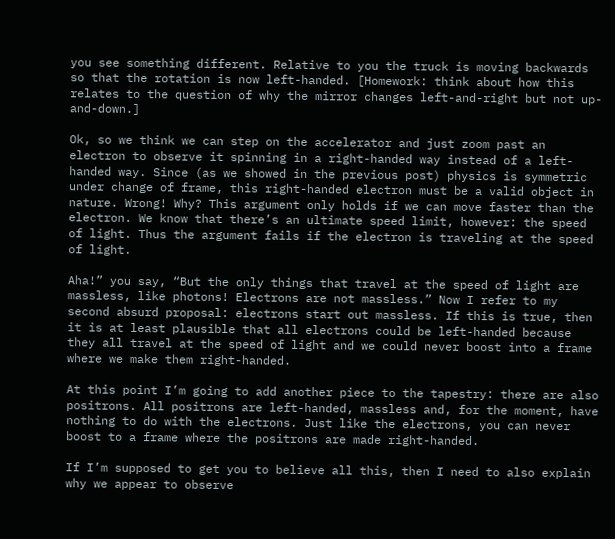you see something different. Relative to you the truck is moving backwards so that the rotation is now left-handed. [Homework: think about how this relates to the question of why the mirror changes left-and-right but not up-and-down.]

Ok, so we think we can step on the accelerator and just zoom past an electron to observe it spinning in a right-handed way instead of a left-handed way. Since (as we showed in the previous post) physics is symmetric under change of frame, this right-handed electron must be a valid object in nature. Wrong! Why? This argument only holds if we can move faster than the electron. We know that there’s an ultimate speed limit, however: the speed of light. Thus the argument fails if the electron is traveling at the speed of light.

Aha!” you say, “But the only things that travel at the speed of light are massless, like photons! Electrons are not massless.” Now I refer to my second absurd proposal: electrons start out massless. If this is true, then it is at least plausible that all electrons could be left-handed because they all travel at the speed of light and we could never boost into a frame where we make them right-handed.

At this point I’m going to add another piece to the tapestry: there are also positrons. All positrons are left-handed, massless and, for the moment, have nothing to do with the electrons. Just like the electrons, you can never boost to a frame where the positrons are made right-handed.

If I’m supposed to get you to believe all this, then I need to also explain why we appear to observe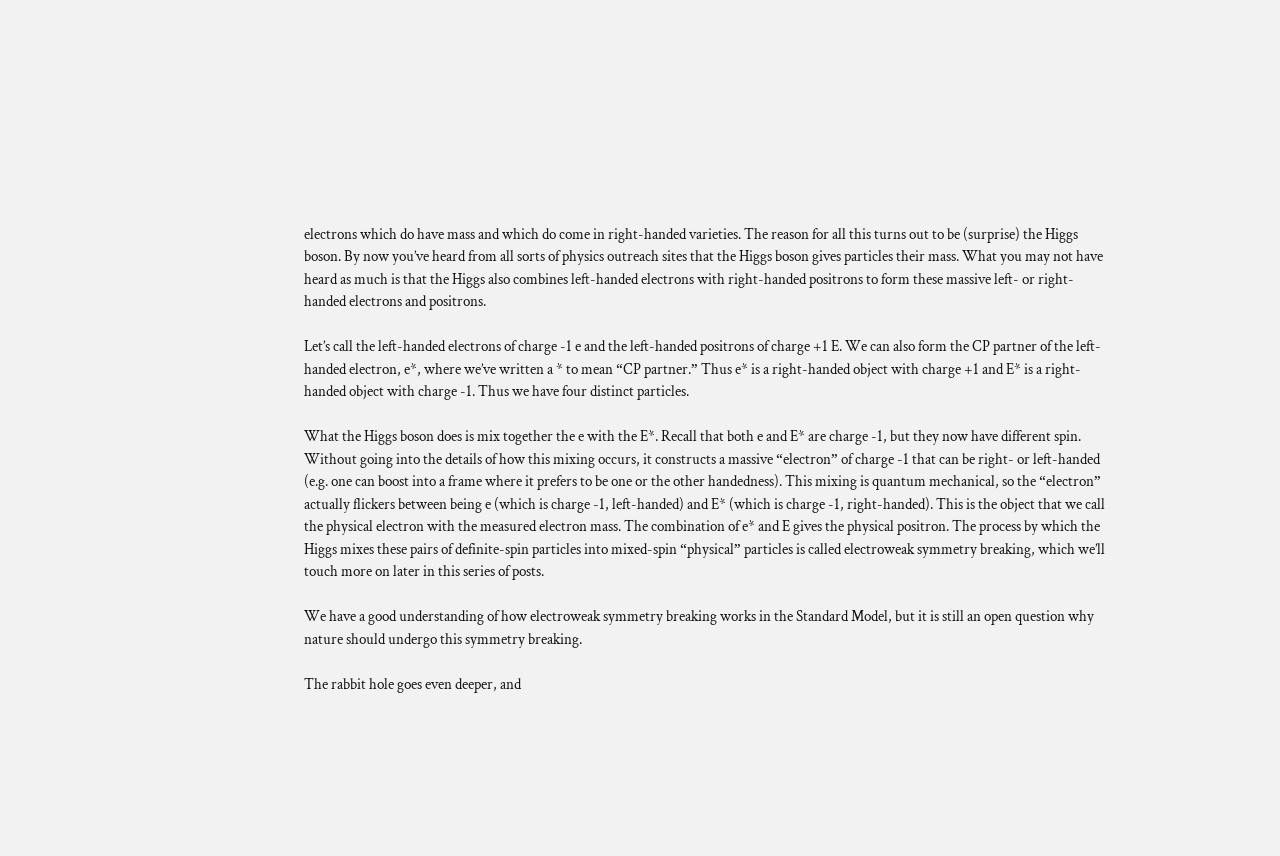electrons which do have mass and which do come in right-handed varieties. The reason for all this turns out to be (surprise) the Higgs boson. By now you’ve heard from all sorts of physics outreach sites that the Higgs boson gives particles their mass. What you may not have heard as much is that the Higgs also combines left-handed electrons with right-handed positrons to form these massive left- or right-handed electrons and positrons.

Let’s call the left-handed electrons of charge -1 e and the left-handed positrons of charge +1 E. We can also form the CP partner of the left-handed electron, e*, where we’ve written a * to mean “CP partner.” Thus e* is a right-handed object with charge +1 and E* is a right-handed object with charge -1. Thus we have four distinct particles.

What the Higgs boson does is mix together the e with the E*. Recall that both e and E* are charge -1, but they now have different spin. Without going into the details of how this mixing occurs, it constructs a massive “electron” of charge -1 that can be right- or left-handed (e.g. one can boost into a frame where it prefers to be one or the other handedness). This mixing is quantum mechanical, so the “electron” actually flickers between being e (which is charge -1, left-handed) and E* (which is charge -1, right-handed). This is the object that we call the physical electron with the measured electron mass. The combination of e* and E gives the physical positron. The process by which the Higgs mixes these pairs of definite-spin particles into mixed-spin “physical” particles is called electroweak symmetry breaking, which we’ll touch more on later in this series of posts.

We have a good understanding of how electroweak symmetry breaking works in the Standard Model, but it is still an open question why nature should undergo this symmetry breaking.

The rabbit hole goes even deeper, and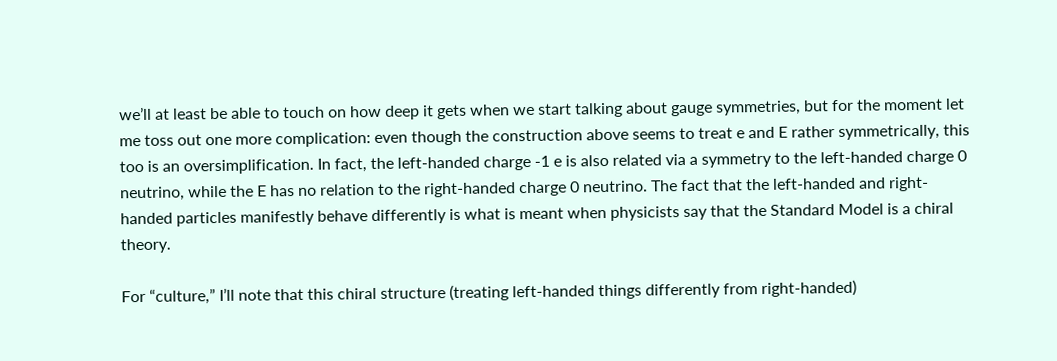we’ll at least be able to touch on how deep it gets when we start talking about gauge symmetries, but for the moment let me toss out one more complication: even though the construction above seems to treat e and E rather symmetrically, this too is an oversimplification. In fact, the left-handed charge -1 e is also related via a symmetry to the left-handed charge 0 neutrino, while the E has no relation to the right-handed charge 0 neutrino. The fact that the left-handed and right-handed particles manifestly behave differently is what is meant when physicists say that the Standard Model is a chiral theory.

For “culture,” I’ll note that this chiral structure (treating left-handed things differently from right-handed)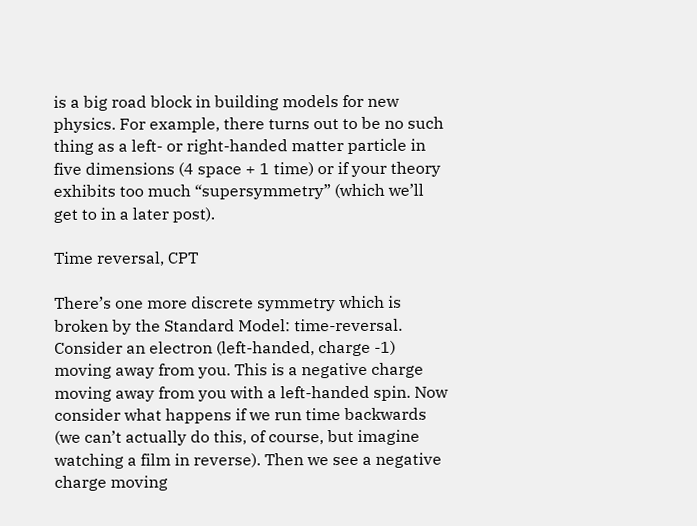is a big road block in building models for new physics. For example, there turns out to be no such thing as a left- or right-handed matter particle in five dimensions (4 space + 1 time) or if your theory exhibits too much “supersymmetry” (which we’ll get to in a later post).

Time reversal, CPT

There’s one more discrete symmetry which is broken by the Standard Model: time-reversal. Consider an electron (left-handed, charge -1) moving away from you. This is a negative charge moving away from you with a left-handed spin. Now consider what happens if we run time backwards (we can’t actually do this, of course, but imagine watching a film in reverse). Then we see a negative charge moving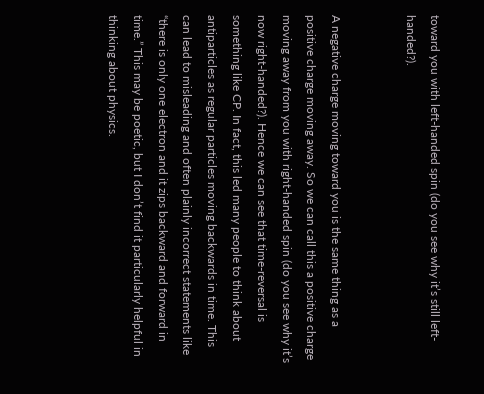toward you with left-handed spin (do you see why it’s still left-handed?).


A negative charge moving toward you is the same thing as a positive charge moving away. So we can call this a positive charge moving away from you with right-handed spin (do you see why it’s now right-handed?). Hence we can see that time-reversal is something like CP. In fact, this led many people to think about antiparticles as regular particles moving backwards in time. This can lead to misleading and often plainly incorrect statements like “there is only one electron and it zips backward and forward in time.” This may be poetic, but I don’t find it particularly helpful in thinking about physics.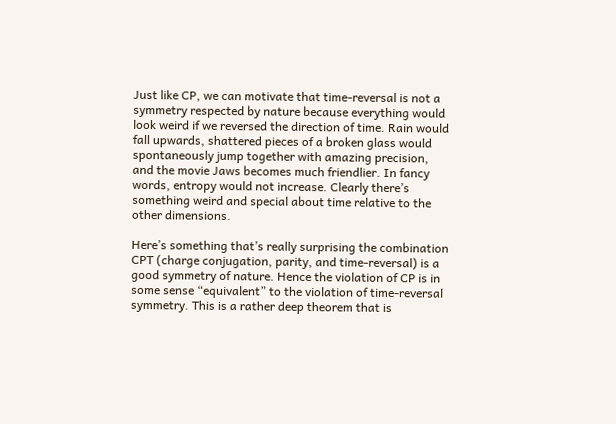Just like CP, we can motivate that time-reversal is not a symmetry respected by nature because everything would look weird if we reversed the direction of time. Rain would fall upwards, shattered pieces of a broken glass would spontaneously jump together with amazing precision, and the movie Jaws becomes much friendlier. In fancy words, entropy would not increase. Clearly there’s something weird and special about time relative to the other dimensions.

Here’s something that’s really surprising the combination CPT (charge conjugation, parity, and time-reversal) is a good symmetry of nature. Hence the violation of CP is in some sense “equivalent” to the violation of time-reversal symmetry. This is a rather deep theorem that is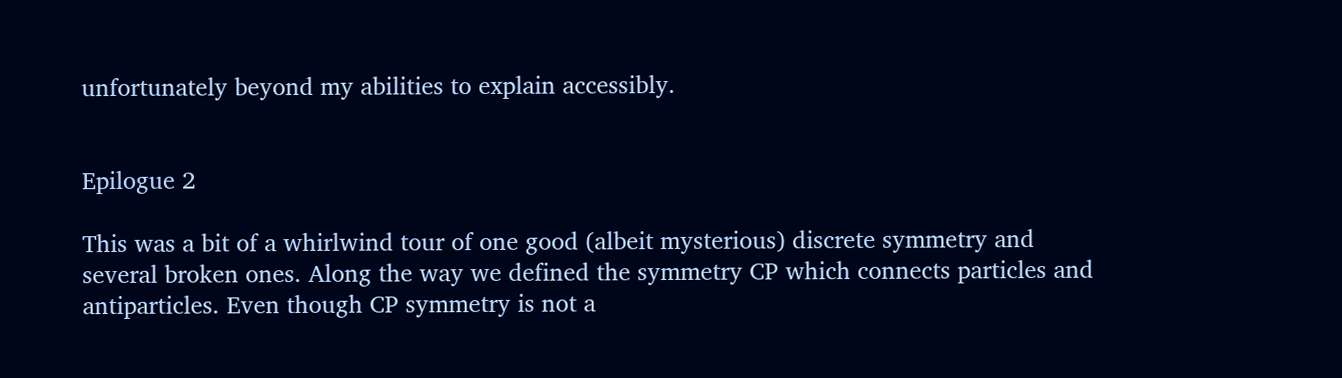unfortunately beyond my abilities to explain accessibly.


Epilogue 2

This was a bit of a whirlwind tour of one good (albeit mysterious) discrete symmetry and several broken ones. Along the way we defined the symmetry CP which connects particles and antiparticles. Even though CP symmetry is not a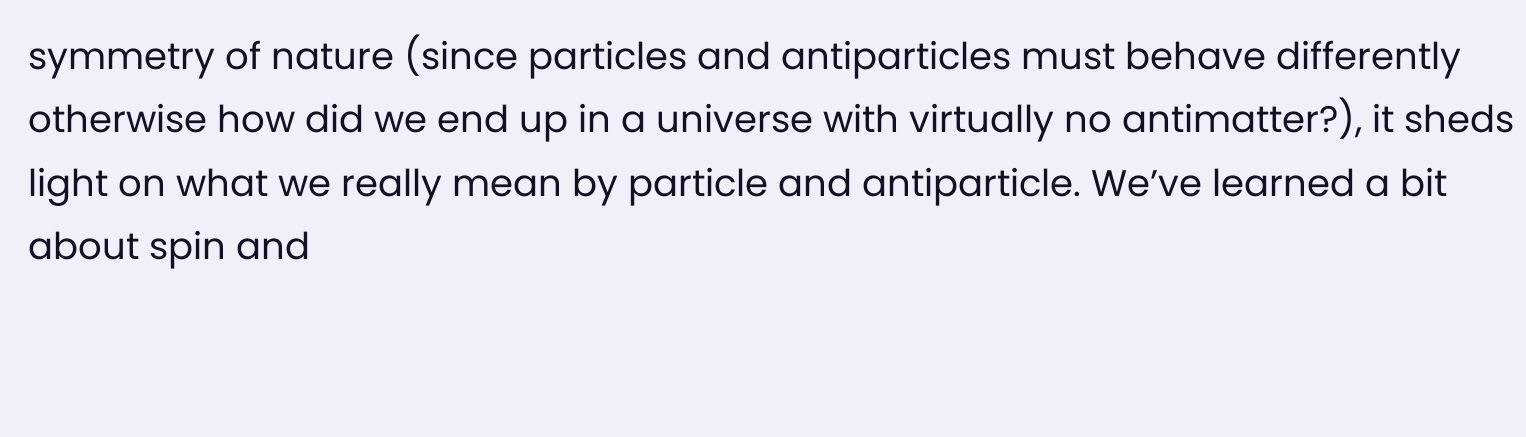symmetry of nature (since particles and antiparticles must behave differently otherwise how did we end up in a universe with virtually no antimatter?), it sheds light on what we really mean by particle and antiparticle. We’ve learned a bit about spin and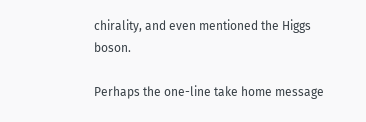chirality, and even mentioned the Higgs boson.

Perhaps the one-line take home message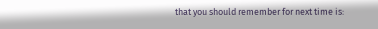that you should remember for next time is: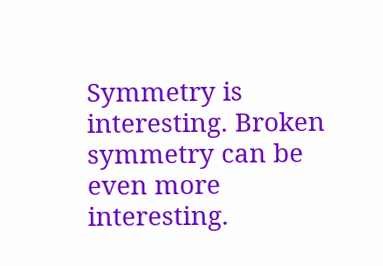Symmetry is interesting. Broken symmetry can be even more interesting.